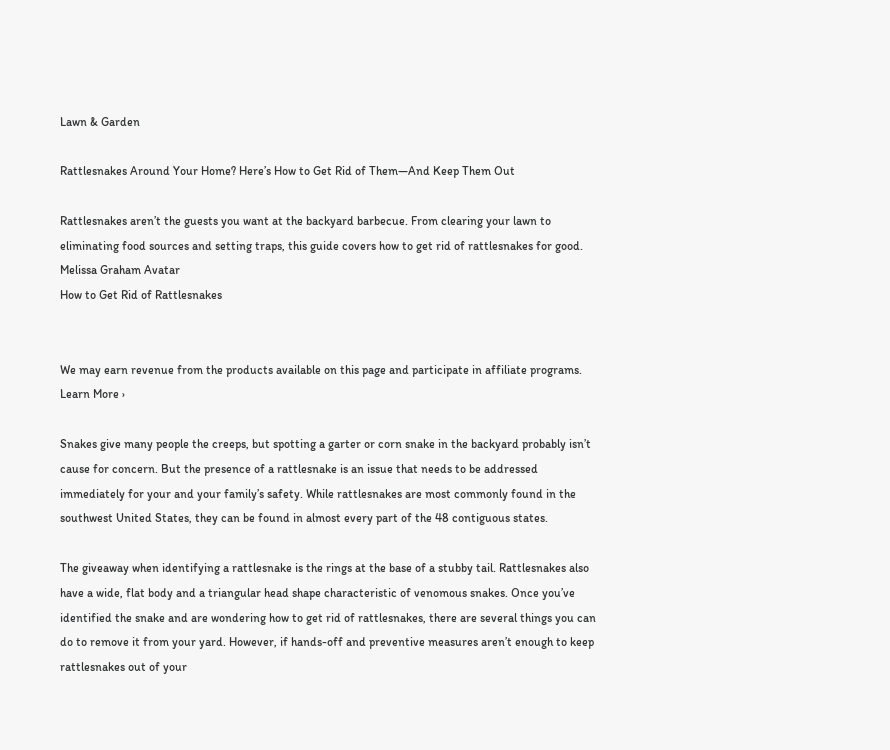Lawn & Garden

Rattlesnakes Around Your Home? Here’s How to Get Rid of Them—And Keep Them Out

Rattlesnakes aren’t the guests you want at the backyard barbecue. From clearing your lawn to eliminating food sources and setting traps, this guide covers how to get rid of rattlesnakes for good.
Melissa Graham Avatar
How to Get Rid of Rattlesnakes


We may earn revenue from the products available on this page and participate in affiliate programs. Learn More ›

Snakes give many people the creeps, but spotting a garter or corn snake in the backyard probably isn’t cause for concern. But the presence of a rattlesnake is an issue that needs to be addressed immediately for your and your family’s safety. While rattlesnakes are most commonly found in the southwest United States, they can be found in almost every part of the 48 contiguous states.

The giveaway when identifying a rattlesnake is the rings at the base of a stubby tail. Rattlesnakes also have a wide, flat body and a triangular head shape characteristic of venomous snakes. Once you’ve identified the snake and are wondering how to get rid of rattlesnakes, there are several things you can do to remove it from your yard. However, if hands-off and preventive measures aren’t enough to keep rattlesnakes out of your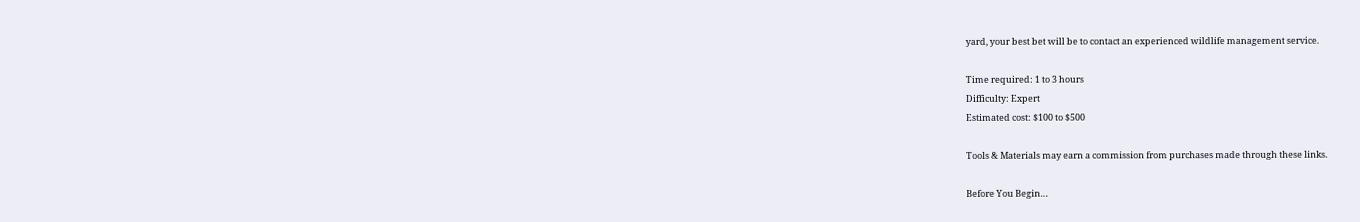yard, your best bet will be to contact an experienced wildlife management service.

Time required: 1 to 3 hours
Difficulty: Expert
Estimated cost: $100 to $500

Tools & Materials may earn a commission from purchases made through these links.

Before You Begin…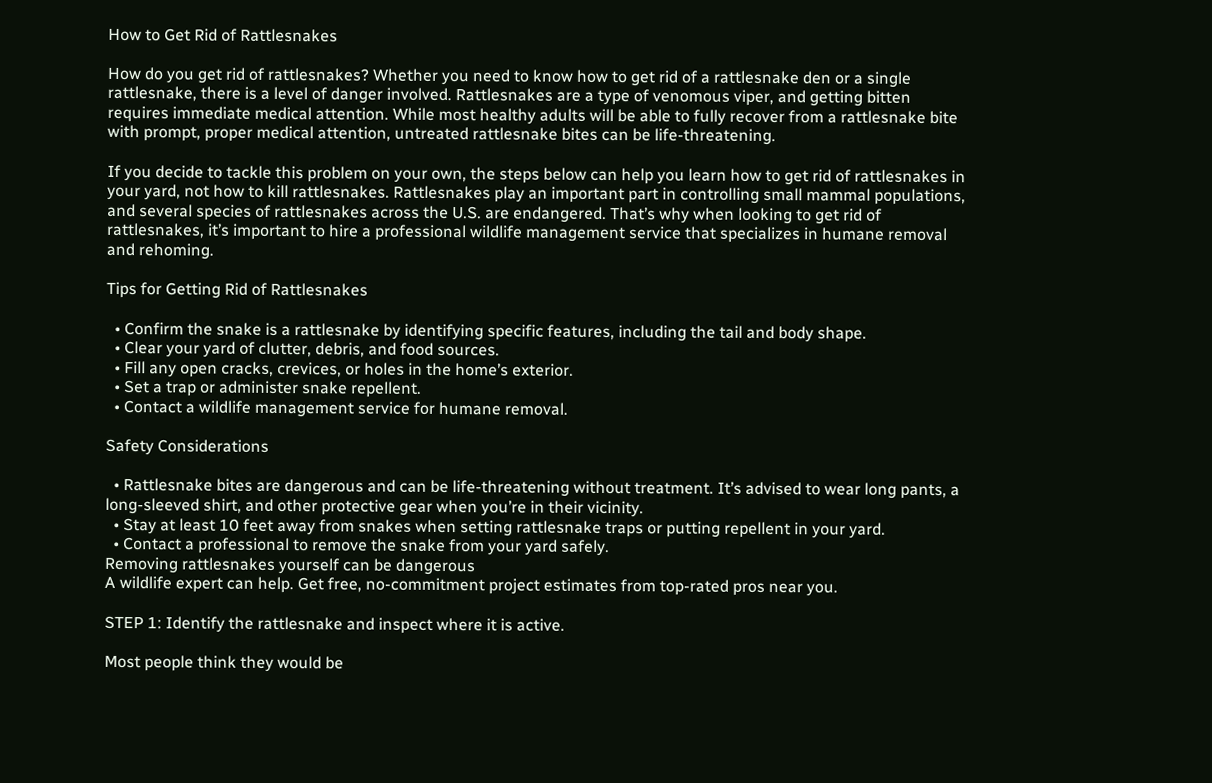How to Get Rid of Rattlesnakes

How do you get rid of rattlesnakes? Whether you need to know how to get rid of a rattlesnake den or a single rattlesnake, there is a level of danger involved. Rattlesnakes are a type of venomous viper, and getting bitten requires immediate medical attention. While most healthy adults will be able to fully recover from a rattlesnake bite with prompt, proper medical attention, untreated rattlesnake bites can be life-threatening.

If you decide to tackle this problem on your own, the steps below can help you learn how to get rid of rattlesnakes in your yard, not how to kill rattlesnakes. Rattlesnakes play an important part in controlling small mammal populations, and several species of rattlesnakes across the U.S. are endangered. That’s why when looking to get rid of rattlesnakes, it’s important to hire a professional wildlife management service that specializes in humane removal and rehoming.

Tips for Getting Rid of Rattlesnakes

  • Confirm the snake is a rattlesnake by identifying specific features, including the tail and body shape.
  • Clear your yard of clutter, debris, and food sources.
  • Fill any open cracks, crevices, or holes in the home’s exterior.
  • Set a trap or administer snake repellent.
  • Contact a wildlife management service for humane removal.

Safety Considerations

  • Rattlesnake bites are dangerous and can be life-threatening without treatment. It’s advised to wear long pants, a long-sleeved shirt, and other protective gear when you’re in their vicinity.
  • Stay at least 10 feet away from snakes when setting rattlesnake traps or putting repellent in your yard.
  • Contact a professional to remove the snake from your yard safely.
Removing rattlesnakes yourself can be dangerous
A wildlife expert can help. Get free, no-commitment project estimates from top-rated pros near you.

STEP 1: Identify the rattlesnake and inspect where it is active.

Most people think they would be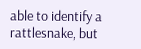able to identify a rattlesnake, but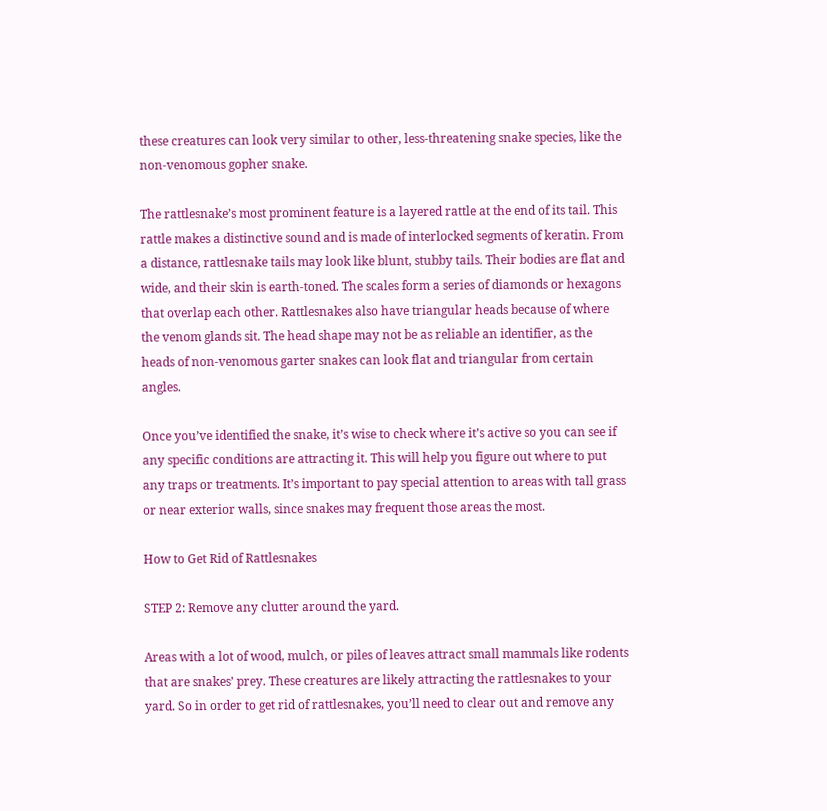these creatures can look very similar to other, less-threatening snake species, like the non-venomous gopher snake.

The rattlesnake’s most prominent feature is a layered rattle at the end of its tail. This rattle makes a distinctive sound and is made of interlocked segments of keratin. From a distance, rattlesnake tails may look like blunt, stubby tails. Their bodies are flat and wide, and their skin is earth-toned. The scales form a series of diamonds or hexagons that overlap each other. Rattlesnakes also have triangular heads because of where the venom glands sit. The head shape may not be as reliable an identifier, as the heads of non-venomous garter snakes can look flat and triangular from certain angles.

Once you’ve identified the snake, it’s wise to check where it’s active so you can see if any specific conditions are attracting it. This will help you figure out where to put any traps or treatments. It’s important to pay special attention to areas with tall grass or near exterior walls, since snakes may frequent those areas the most.

How to Get Rid of Rattlesnakes

STEP 2: Remove any clutter around the yard.

Areas with a lot of wood, mulch, or piles of leaves attract small mammals like rodents that are snakes’ prey. These creatures are likely attracting the rattlesnakes to your yard. So in order to get rid of rattlesnakes, you’ll need to clear out and remove any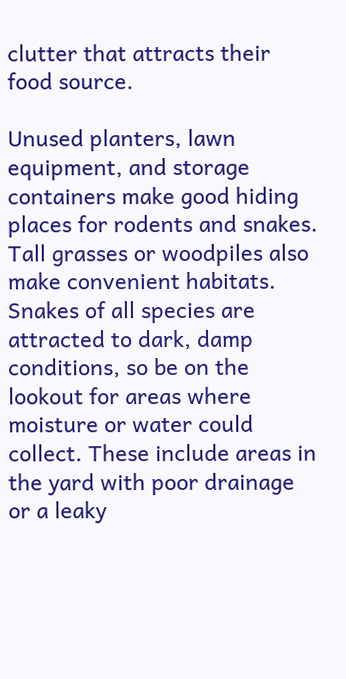clutter that attracts their food source.

Unused planters, lawn equipment, and storage containers make good hiding places for rodents and snakes. Tall grasses or woodpiles also make convenient habitats. Snakes of all species are attracted to dark, damp conditions, so be on the lookout for areas where moisture or water could collect. These include areas in the yard with poor drainage or a leaky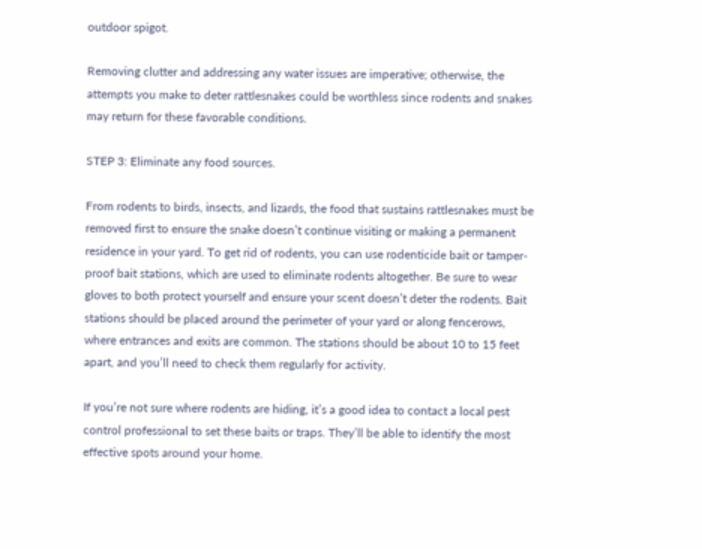outdoor spigot.

Removing clutter and addressing any water issues are imperative; otherwise, the attempts you make to deter rattlesnakes could be worthless since rodents and snakes may return for these favorable conditions.

STEP 3: Eliminate any food sources.

From rodents to birds, insects, and lizards, the food that sustains rattlesnakes must be removed first to ensure the snake doesn’t continue visiting or making a permanent residence in your yard. To get rid of rodents, you can use rodenticide bait or tamper-proof bait stations, which are used to eliminate rodents altogether. Be sure to wear gloves to both protect yourself and ensure your scent doesn’t deter the rodents. Bait stations should be placed around the perimeter of your yard or along fencerows, where entrances and exits are common. The stations should be about 10 to 15 feet apart, and you’ll need to check them regularly for activity.

If you’re not sure where rodents are hiding, it’s a good idea to contact a local pest control professional to set these baits or traps. They’ll be able to identify the most effective spots around your home.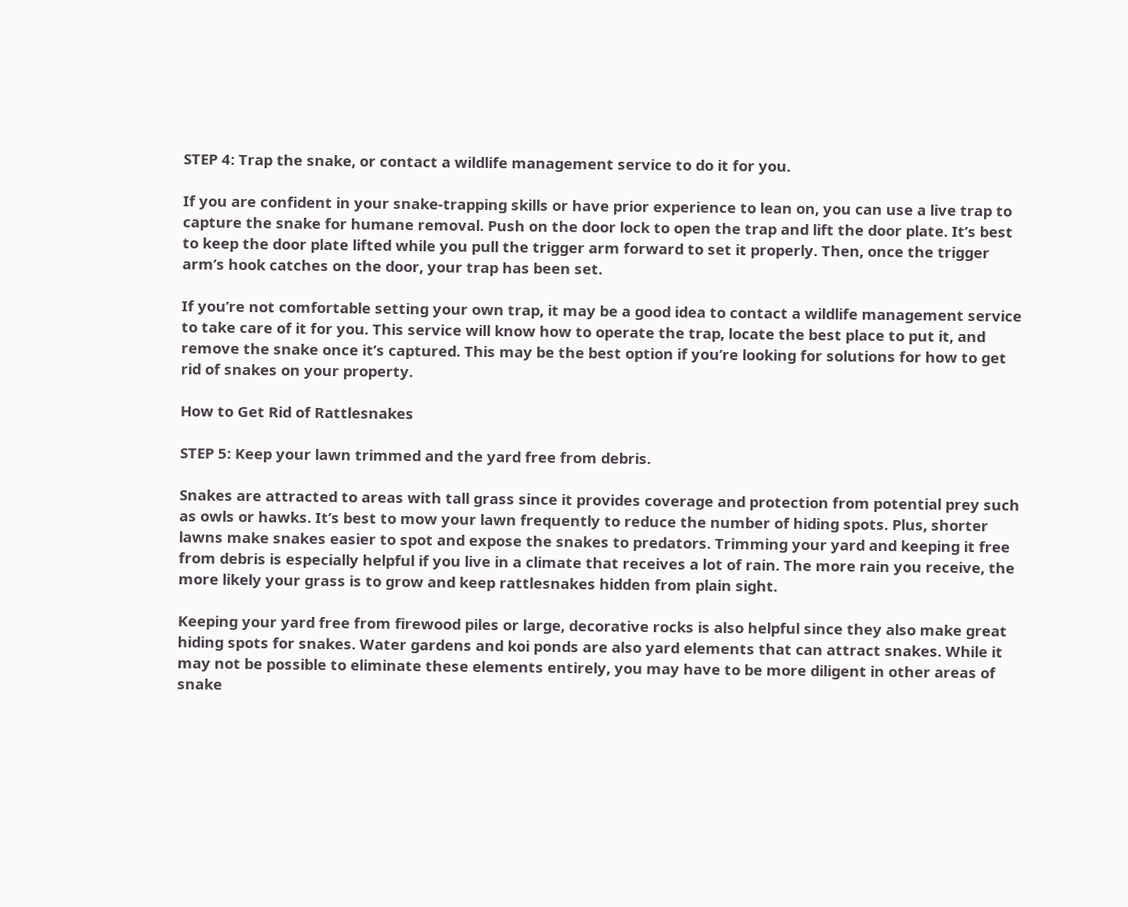STEP 4: Trap the snake, or contact a wildlife management service to do it for you.

If you are confident in your snake-trapping skills or have prior experience to lean on, you can use a live trap to capture the snake for humane removal. Push on the door lock to open the trap and lift the door plate. It’s best to keep the door plate lifted while you pull the trigger arm forward to set it properly. Then, once the trigger arm’s hook catches on the door, your trap has been set.

If you’re not comfortable setting your own trap, it may be a good idea to contact a wildlife management service to take care of it for you. This service will know how to operate the trap, locate the best place to put it, and remove the snake once it’s captured. This may be the best option if you’re looking for solutions for how to get rid of snakes on your property.

How to Get Rid of Rattlesnakes

STEP 5: Keep your lawn trimmed and the yard free from debris.

Snakes are attracted to areas with tall grass since it provides coverage and protection from potential prey such as owls or hawks. It’s best to mow your lawn frequently to reduce the number of hiding spots. Plus, shorter lawns make snakes easier to spot and expose the snakes to predators. Trimming your yard and keeping it free from debris is especially helpful if you live in a climate that receives a lot of rain. The more rain you receive, the more likely your grass is to grow and keep rattlesnakes hidden from plain sight.

Keeping your yard free from firewood piles or large, decorative rocks is also helpful since they also make great hiding spots for snakes. Water gardens and koi ponds are also yard elements that can attract snakes. While it may not be possible to eliminate these elements entirely, you may have to be more diligent in other areas of snake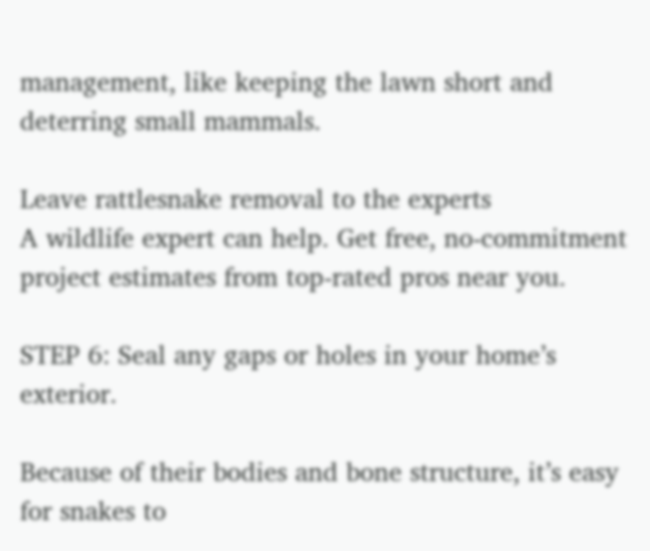management, like keeping the lawn short and deterring small mammals.

Leave rattlesnake removal to the experts
A wildlife expert can help. Get free, no-commitment project estimates from top-rated pros near you.

STEP 6: Seal any gaps or holes in your home’s exterior.

Because of their bodies and bone structure, it’s easy for snakes to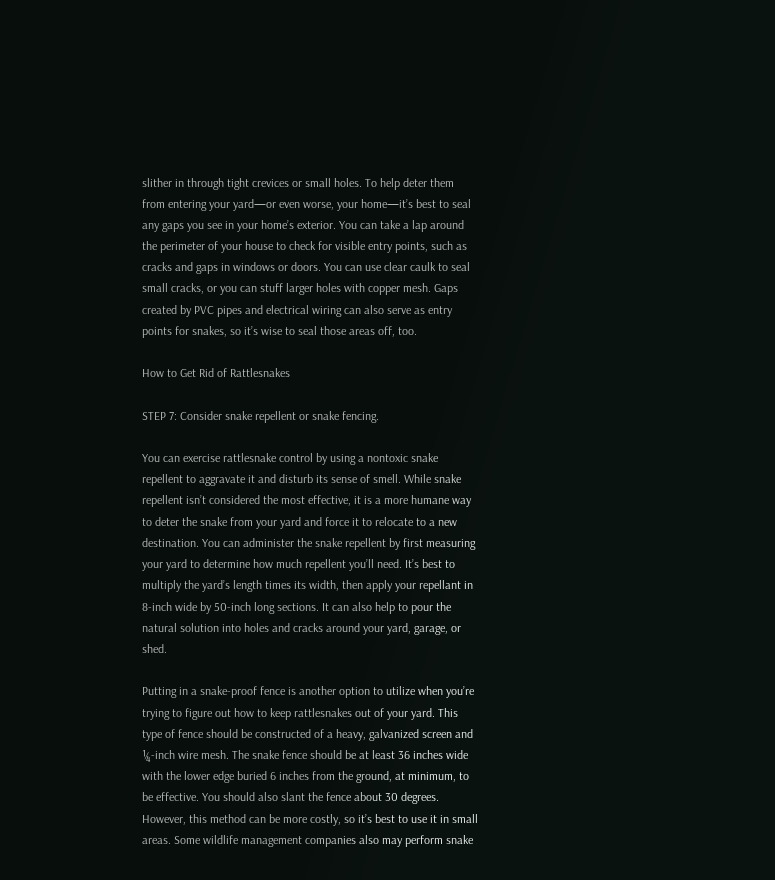slither in through tight crevices or small holes. To help deter them from entering your yard—or even worse, your home—it’s best to seal any gaps you see in your home’s exterior. You can take a lap around the perimeter of your house to check for visible entry points, such as cracks and gaps in windows or doors. You can use clear caulk to seal small cracks, or you can stuff larger holes with copper mesh. Gaps created by PVC pipes and electrical wiring can also serve as entry points for snakes, so it’s wise to seal those areas off, too.

How to Get Rid of Rattlesnakes

STEP 7: Consider snake repellent or snake fencing.

You can exercise rattlesnake control by using a nontoxic snake repellent to aggravate it and disturb its sense of smell. While snake repellent isn’t considered the most effective, it is a more humane way to deter the snake from your yard and force it to relocate to a new destination. You can administer the snake repellent by first measuring your yard to determine how much repellent you’ll need. It’s best to multiply the yard’s length times its width, then apply your repellant in 8-inch wide by 50-inch long sections. It can also help to pour the natural solution into holes and cracks around your yard, garage, or shed.

Putting in a snake-proof fence is another option to utilize when you’re trying to figure out how to keep rattlesnakes out of your yard. This type of fence should be constructed of a heavy, galvanized screen and ¼-inch wire mesh. The snake fence should be at least 36 inches wide with the lower edge buried 6 inches from the ground, at minimum, to be effective. You should also slant the fence about 30 degrees. However, this method can be more costly, so it’s best to use it in small areas. Some wildlife management companies also may perform snake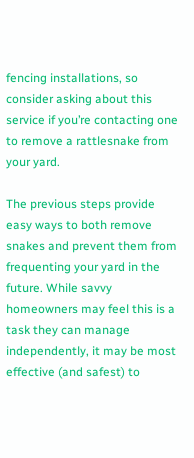fencing installations, so consider asking about this service if you’re contacting one to remove a rattlesnake from your yard.

The previous steps provide easy ways to both remove snakes and prevent them from frequenting your yard in the future. While savvy homeowners may feel this is a task they can manage independently, it may be most effective (and safest) to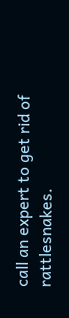call an expert to get rid of rattlesnakes.